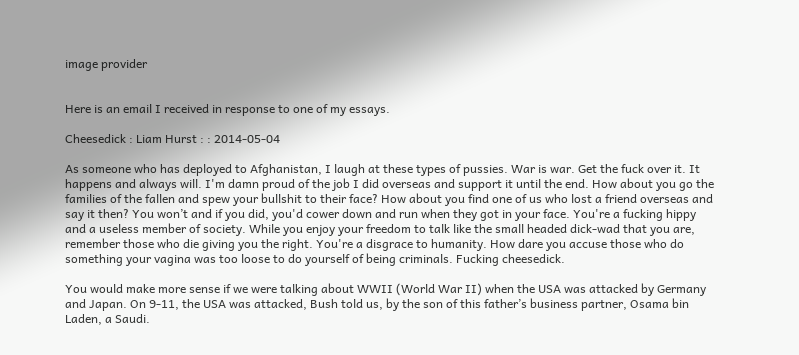image provider


Here is an email I received in response to one of my essays.

Cheesedick : Liam Hurst : : 2014-05-04

As someone who has deployed to Afghanistan, I laugh at these types of pussies. War is war. Get the fuck over it. It happens and always will. I'm damn proud of the job I did overseas and support it until the end. How about you go the families of the fallen and spew your bullshit to their face? How about you find one of us who lost a friend overseas and say it then? You won’t and if you did, you'd cower down and run when they got in your face. You're a fucking hippy and a useless member of society. While you enjoy your freedom to talk like the small headed dick-wad that you are, remember those who die giving you the right. You're a disgrace to humanity. How dare you accuse those who do something your vagina was too loose to do yourself of being criminals. Fucking cheesedick.

You would make more sense if we were talking about WWII (World War II) when the USA was attacked by Germany and Japan. On 9-11, the USA was attacked, Bush told us, by the son of this father’s business partner, Osama bin Laden, a Saudi.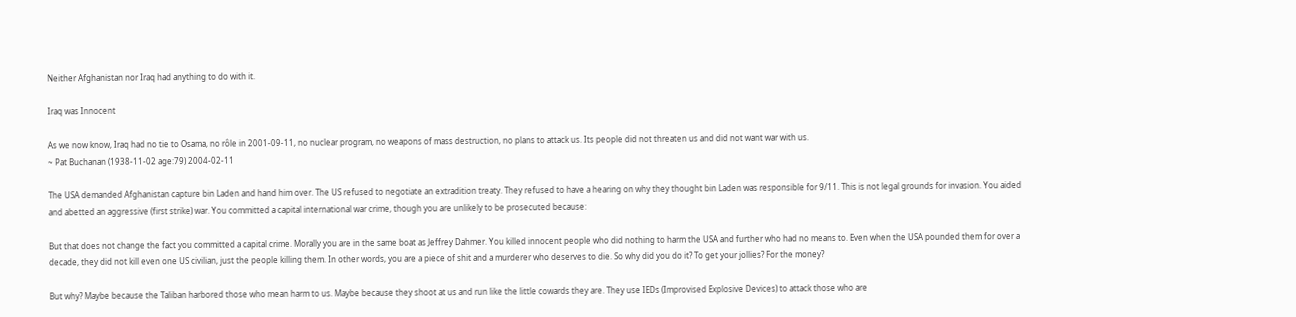Neither Afghanistan nor Iraq had anything to do with it.

Iraq was Innocent

As we now know, Iraq had no tie to Osama, no rôle in 2001-09-11, no nuclear program, no weapons of mass destruction, no plans to attack us. Its people did not threaten us and did not want war with us.
~ Pat Buchanan (1938-11-02 age:79) 2004-02-11

The USA demanded Afghanistan capture bin Laden and hand him over. The US refused to negotiate an extradition treaty. They refused to have a hearing on why they thought bin Laden was responsible for 9/11. This is not legal grounds for invasion. You aided and abetted an aggressive (first strike) war. You committed a capital international war crime, though you are unlikely to be prosecuted because:

But that does not change the fact you committed a capital crime. Morally you are in the same boat as Jeffrey Dahmer. You killed innocent people who did nothing to harm the USA and further who had no means to. Even when the USA pounded them for over a decade, they did not kill even one US civilian, just the people killing them. In other words, you are a piece of shit and a murderer who deserves to die. So why did you do it? To get your jollies? For the money?

But why? Maybe because the Taliban harbored those who mean harm to us. Maybe because they shoot at us and run like the little cowards they are. They use IEDs (Improvised Explosive Devices) to attack those who are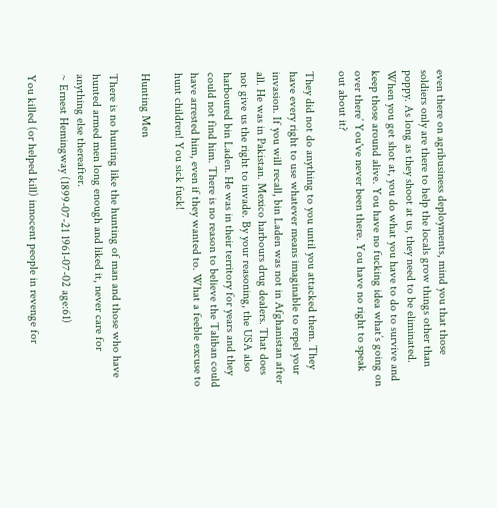even there on agribusiness deployments, mind you that those soldiers only are there to help the locals grow things other than poppy. As long as they shoot at us, they need to be eliminated. When you get shot at, you do what you have to do to survive and keep those around alive. You have no fucking idea what’s going on over there’ You've never been there. You have no right to speak out about it?

They did not do anything to you until you attacked them. They have every right to use whatever means imaginable to repel your invasion. If you will recall, bin Laden was not in Afghanistan after all. He was in Pakistan. Mexico harbours drug dealers. That does not give us the right to invade. By your reasoning, the USA also harboured bin Laden. He was in their territory for years and they could not find him. There is no reason to believe the Taliban could have arrested him, even if they wanted to. What a feeble excuse to hunt children! You sick fuck!

Hunting Men

There is no hunting like the hunting of man and those who have hunted armed men long enough and liked it, never care for anything else thereafter.
~ Ernest Hemingway (1899-07-21 1961-07-02 age:61)

You killed (or helped kill) innocent people in revenge for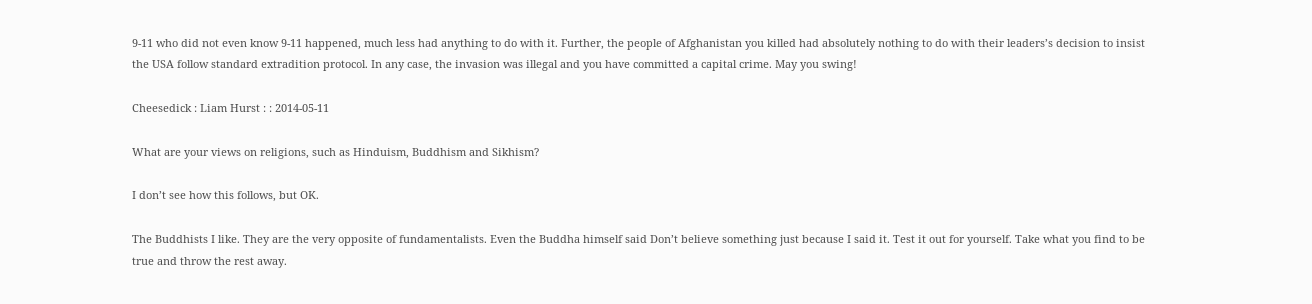9-11 who did not even know 9-11 happened, much less had anything to do with it. Further, the people of Afghanistan you killed had absolutely nothing to do with their leaders’s decision to insist the USA follow standard extradition protocol. In any case, the invasion was illegal and you have committed a capital crime. May you swing!

Cheesedick : Liam Hurst : : 2014-05-11

What are your views on religions, such as Hinduism, Buddhism and Sikhism?

I don’t see how this follows, but OK.

The Buddhists I like. They are the very opposite of fundamentalists. Even the Buddha himself said Don’t believe something just because I said it. Test it out for yourself. Take what you find to be true and throw the rest away.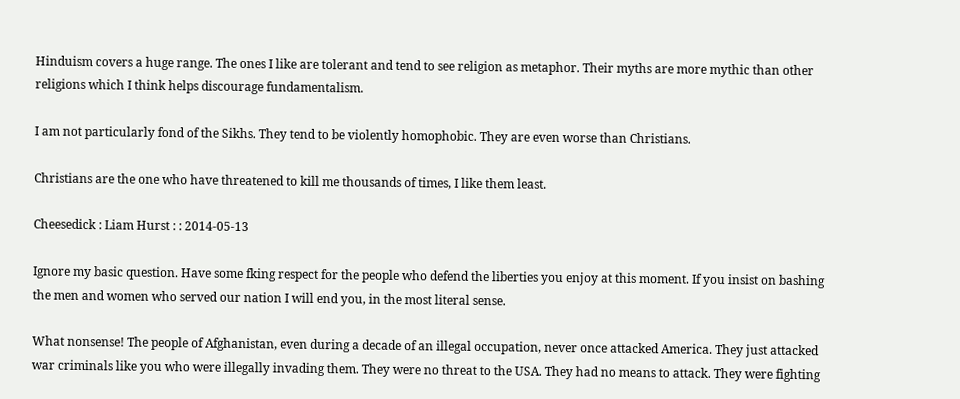Hinduism covers a huge range. The ones I like are tolerant and tend to see religion as metaphor. Their myths are more mythic than other religions which I think helps discourage fundamentalism.

I am not particularly fond of the Sikhs. They tend to be violently homophobic. They are even worse than Christians.

Christians are the one who have threatened to kill me thousands of times, I like them least.

Cheesedick : Liam Hurst : : 2014-05-13

Ignore my basic question. Have some fking respect for the people who defend the liberties you enjoy at this moment. If you insist on bashing the men and women who served our nation I will end you, in the most literal sense.

What nonsense! The people of Afghanistan, even during a decade of an illegal occupation, never once attacked America. They just attacked war criminals like you who were illegally invading them. They were no threat to the USA. They had no means to attack. They were fighting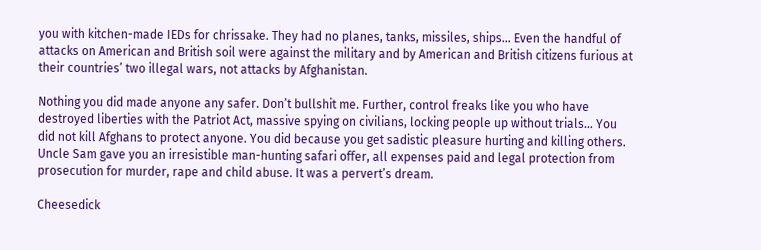you with kitchen-made IEDs for chrissake. They had no planes, tanks, missiles, ships… Even the handful of attacks on American and British soil were against the military and by American and British citizens furious at their countries’ two illegal wars, not attacks by Afghanistan.

Nothing you did made anyone any safer. Don’t bullshit me. Further, control freaks like you who have destroyed liberties with the Patriot Act, massive spying on civilians, locking people up without trials… You did not kill Afghans to protect anyone. You did because you get sadistic pleasure hurting and killing others. Uncle Sam gave you an irresistible man-hunting safari offer, all expenses paid and legal protection from prosecution for murder, rape and child abuse. It was a pervert’s dream.

Cheesedick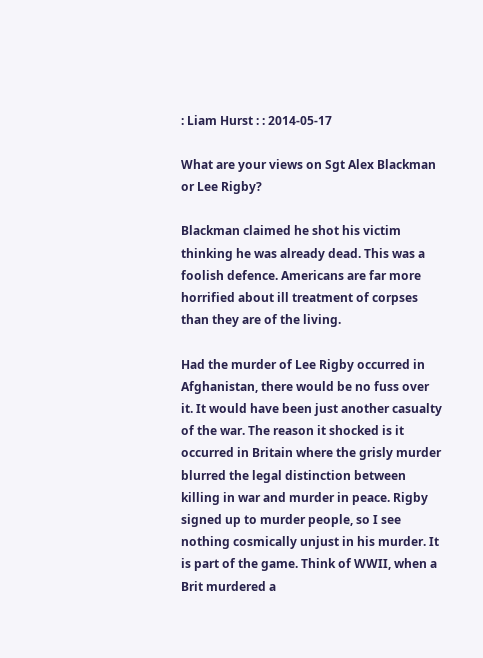: Liam Hurst : : 2014-05-17

What are your views on Sgt Alex Blackman or Lee Rigby?

Blackman claimed he shot his victim thinking he was already dead. This was a foolish defence. Americans are far more horrified about ill treatment of corpses than they are of the living.

Had the murder of Lee Rigby occurred in Afghanistan, there would be no fuss over it. It would have been just another casualty of the war. The reason it shocked is it occurred in Britain where the grisly murder blurred the legal distinction between killing in war and murder in peace. Rigby signed up to murder people, so I see nothing cosmically unjust in his murder. It is part of the game. Think of WWII, when a Brit murdered a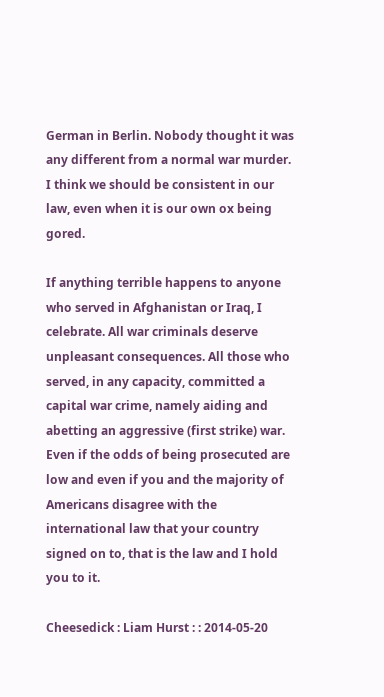German in Berlin. Nobody thought it was any different from a normal war murder. I think we should be consistent in our law, even when it is our own ox being gored.

If anything terrible happens to anyone who served in Afghanistan or Iraq, I celebrate. All war criminals deserve unpleasant consequences. All those who served, in any capacity, committed a capital war crime, namely aiding and abetting an aggressive (first strike) war. Even if the odds of being prosecuted are low and even if you and the majority of Americans disagree with the international law that your country signed on to, that is the law and I hold you to it.

Cheesedick : Liam Hurst : : 2014-05-20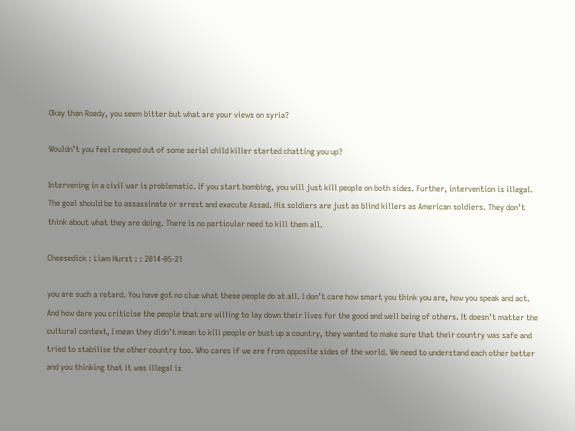Okay than Roedy, you seem bitter but what are your views on syria?

Wouldn’t you feel creeped out of some serial child killer started chatting you up?

Intervening in a civil war is problematic. If you start bombing, you will just kill people on both sides. Further, intervention is illegal. The goal should be to assassinate or arrest and execute Assad. His soldiers are just as blind killers as American soldiers. They don’t think about what they are doing. There is no particular need to kill them all.

Cheesedick : Liam Hurst : : 2014-05-21

you are such a retard. You have got no clue what these people do at all. I don’t care how smart you think you are, how you speak and act. And how dare you criticise the people that are willing to lay down their lives for the good and well being of others. It doesn’t matter the cultural context, I mean they didn’t mean to kill people or bust up a country, they wanted to make sure that their country was safe and tried to stabilise the other country too. Who cares if we are from opposite sides of the world. We need to understand each other better and you thinking that it was illegal is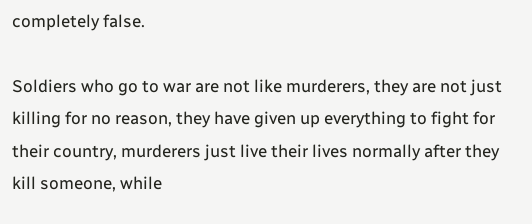completely false.

Soldiers who go to war are not like murderers, they are not just killing for no reason, they have given up everything to fight for their country, murderers just live their lives normally after they kill someone, while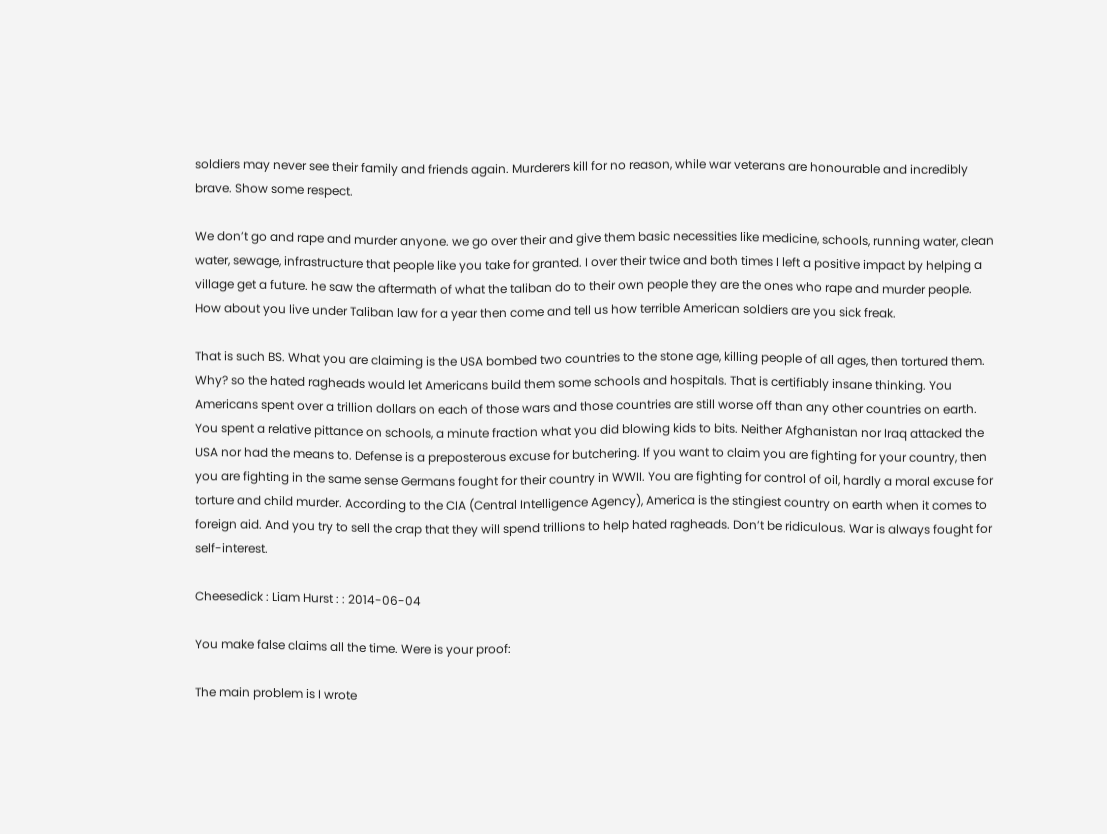soldiers may never see their family and friends again. Murderers kill for no reason, while war veterans are honourable and incredibly brave. Show some respect.

We don’t go and rape and murder anyone. we go over their and give them basic necessities like medicine, schools, running water, clean water, sewage, infrastructure that people like you take for granted. I over their twice and both times I left a positive impact by helping a village get a future. he saw the aftermath of what the taliban do to their own people they are the ones who rape and murder people. How about you live under Taliban law for a year then come and tell us how terrible American soldiers are you sick freak.

That is such BS. What you are claiming is the USA bombed two countries to the stone age, killing people of all ages, then tortured them. Why? so the hated ragheads would let Americans build them some schools and hospitals. That is certifiably insane thinking. You Americans spent over a trillion dollars on each of those wars and those countries are still worse off than any other countries on earth. You spent a relative pittance on schools, a minute fraction what you did blowing kids to bits. Neither Afghanistan nor Iraq attacked the USA nor had the means to. Defense is a preposterous excuse for butchering. If you want to claim you are fighting for your country, then you are fighting in the same sense Germans fought for their country in WWII. You are fighting for control of oil, hardly a moral excuse for torture and child murder. According to the CIA (Central Intelligence Agency), America is the stingiest country on earth when it comes to foreign aid. And you try to sell the crap that they will spend trillions to help hated ragheads. Don’t be ridiculous. War is always fought for self-interest.

Cheesedick : Liam Hurst : : 2014-06-04

You make false claims all the time. Were is your proof:

The main problem is I wrote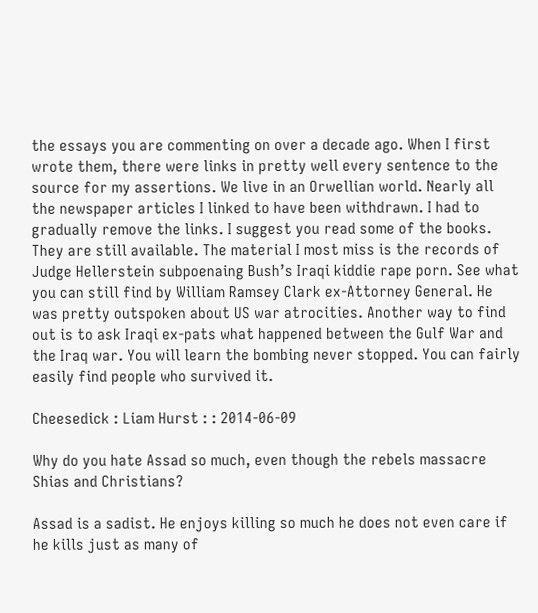the essays you are commenting on over a decade ago. When I first wrote them, there were links in pretty well every sentence to the source for my assertions. We live in an Orwellian world. Nearly all the newspaper articles I linked to have been withdrawn. I had to gradually remove the links. I suggest you read some of the books. They are still available. The material I most miss is the records of Judge Hellerstein subpoenaing Bush’s Iraqi kiddie rape porn. See what you can still find by William Ramsey Clark ex-Attorney General. He was pretty outspoken about US war atrocities. Another way to find out is to ask Iraqi ex-pats what happened between the Gulf War and the Iraq war. You will learn the bombing never stopped. You can fairly easily find people who survived it.

Cheesedick : Liam Hurst : : 2014-06-09

Why do you hate Assad so much, even though the rebels massacre Shias and Christians?

Assad is a sadist. He enjoys killing so much he does not even care if he kills just as many of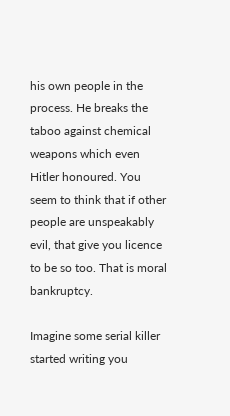his own people in the process. He breaks the taboo against chemical weapons which even Hitler honoured. You seem to think that if other people are unspeakably evil, that give you licence to be so too. That is moral bankruptcy.

Imagine some serial killer started writing you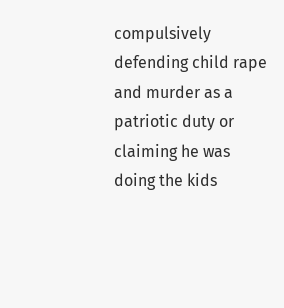compulsively defending child rape and murder as a patriotic duty or claiming he was doing the kids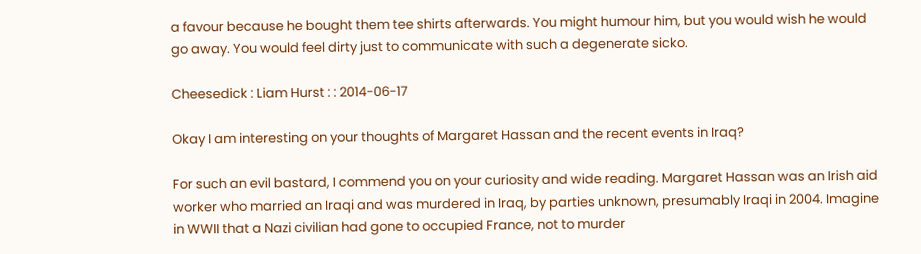a favour because he bought them tee shirts afterwards. You might humour him, but you would wish he would go away. You would feel dirty just to communicate with such a degenerate sicko.

Cheesedick : Liam Hurst : : 2014-06-17

Okay I am interesting on your thoughts of Margaret Hassan and the recent events in Iraq?

For such an evil bastard, I commend you on your curiosity and wide reading. Margaret Hassan was an Irish aid worker who married an Iraqi and was murdered in Iraq, by parties unknown, presumably Iraqi in 2004. Imagine in WWII that a Nazi civilian had gone to occupied France, not to murder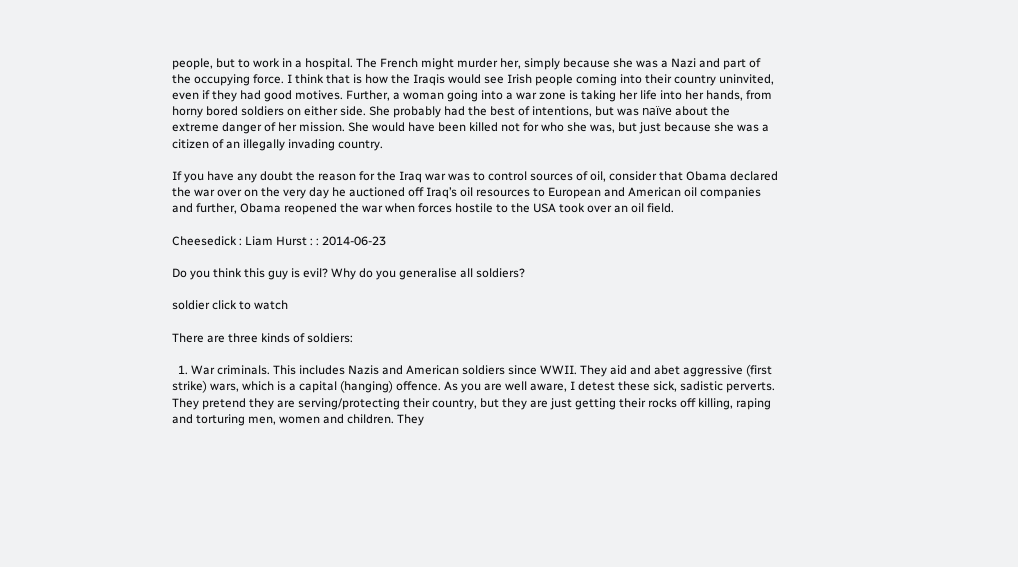people, but to work in a hospital. The French might murder her, simply because she was a Nazi and part of the occupying force. I think that is how the Iraqis would see Irish people coming into their country uninvited, even if they had good motives. Further, a woman going into a war zone is taking her life into her hands, from horny bored soldiers on either side. She probably had the best of intentions, but was naïve about the extreme danger of her mission. She would have been killed not for who she was, but just because she was a citizen of an illegally invading country.

If you have any doubt the reason for the Iraq war was to control sources of oil, consider that Obama declared the war over on the very day he auctioned off Iraq’s oil resources to European and American oil companies and further, Obama reopened the war when forces hostile to the USA took over an oil field.

Cheesedick : Liam Hurst : : 2014-06-23

Do you think this guy is evil? Why do you generalise all soldiers?

soldier click to watch

There are three kinds of soldiers:

  1. War criminals. This includes Nazis and American soldiers since WWII. They aid and abet aggressive (first strike) wars, which is a capital (hanging) offence. As you are well aware, I detest these sick, sadistic perverts. They pretend they are serving/protecting their country, but they are just getting their rocks off killing, raping and torturing men, women and children. They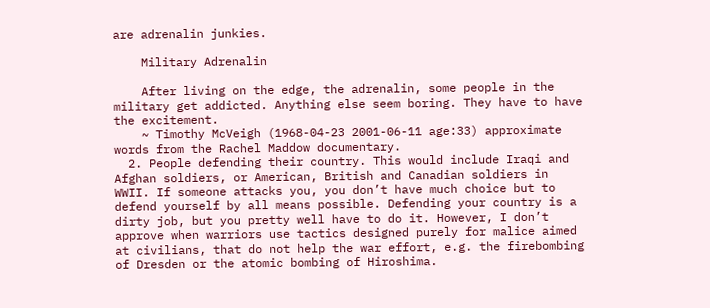are adrenalin junkies.

    Military Adrenalin

    After living on the edge, the adrenalin, some people in the military get addicted. Anything else seem boring. They have to have the excitement.
    ~ Timothy McVeigh (1968-04-23 2001-06-11 age:33) approximate words from the Rachel Maddow documentary.
  2. People defending their country. This would include Iraqi and Afghan soldiers, or American, British and Canadian soldiers in WWII. If someone attacks you, you don’t have much choice but to defend yourself by all means possible. Defending your country is a dirty job, but you pretty well have to do it. However, I don’t approve when warriors use tactics designed purely for malice aimed at civilians, that do not help the war effort, e.g. the firebombing of Dresden or the atomic bombing of Hiroshima.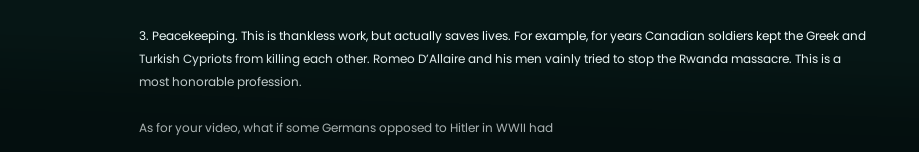3. Peacekeeping. This is thankless work, but actually saves lives. For example, for years Canadian soldiers kept the Greek and Turkish Cypriots from killing each other. Romeo D’Allaire and his men vainly tried to stop the Rwanda massacre. This is a most honorable profession.

As for your video, what if some Germans opposed to Hitler in WWII had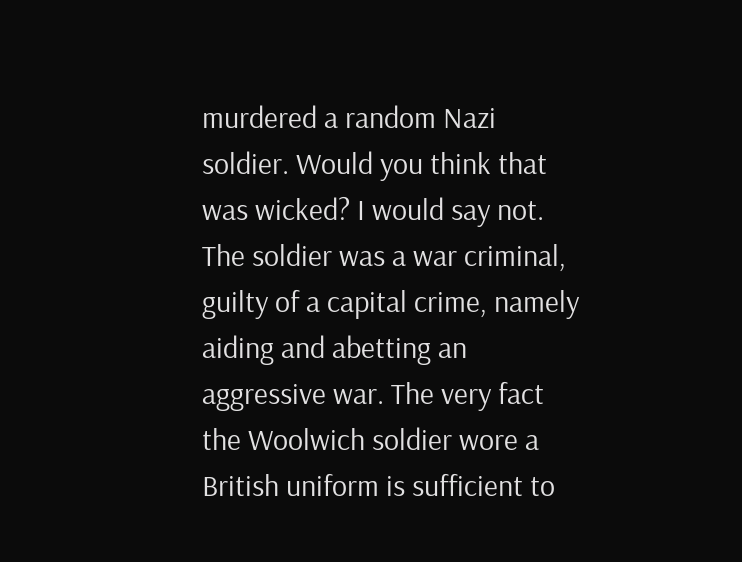murdered a random Nazi soldier. Would you think that was wicked? I would say not. The soldier was a war criminal, guilty of a capital crime, namely aiding and abetting an aggressive war. The very fact the Woolwich soldier wore a British uniform is sufficient to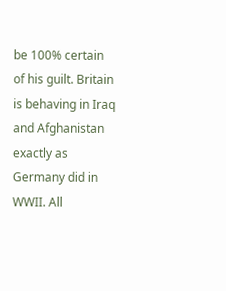be 100% certain of his guilt. Britain is behaving in Iraq and Afghanistan exactly as Germany did in WWII. All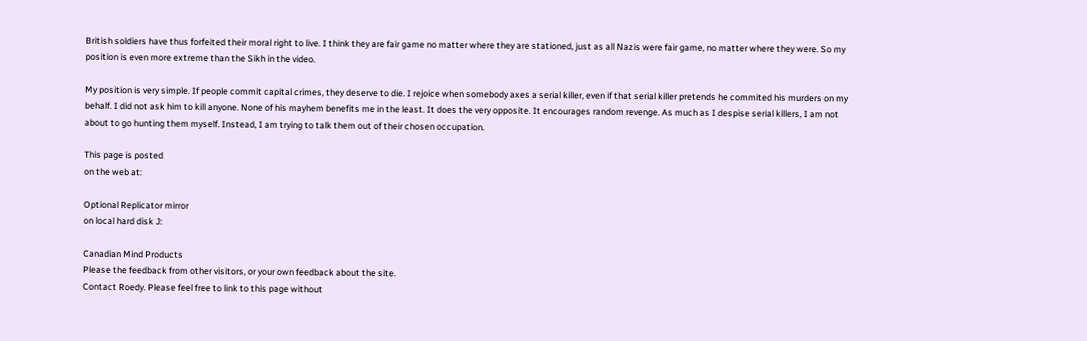British soldiers have thus forfeited their moral right to live. I think they are fair game no matter where they are stationed, just as all Nazis were fair game, no matter where they were. So my position is even more extreme than the Sikh in the video.

My position is very simple. If people commit capital crimes, they deserve to die. I rejoice when somebody axes a serial killer, even if that serial killer pretends he commited his murders on my behalf. I did not ask him to kill anyone. None of his mayhem benefits me in the least. It does the very opposite. It encourages random revenge. As much as I despise serial killers, I am not about to go hunting them myself. Instead, I am trying to talk them out of their chosen occupation.

This page is posted
on the web at:

Optional Replicator mirror
on local hard disk J:

Canadian Mind Products
Please the feedback from other visitors, or your own feedback about the site.
Contact Roedy. Please feel free to link to this page without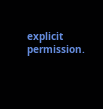explicit permission.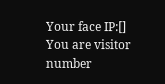Your face IP:[]
You are visitor number